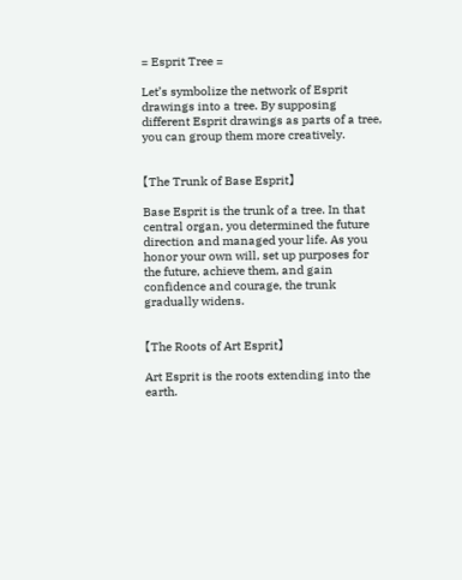= Esprit Tree =

Let’s symbolize the network of Esprit drawings into a tree. By supposing different Esprit drawings as parts of a tree, you can group them more creatively.


【The Trunk of Base Esprit】

Base Esprit is the trunk of a tree. In that central organ, you determined the future direction and managed your life. As you honor your own will, set up purposes for the future, achieve them, and gain confidence and courage, the trunk gradually widens.


【The Roots of Art Esprit】

Art Esprit is the roots extending into the earth.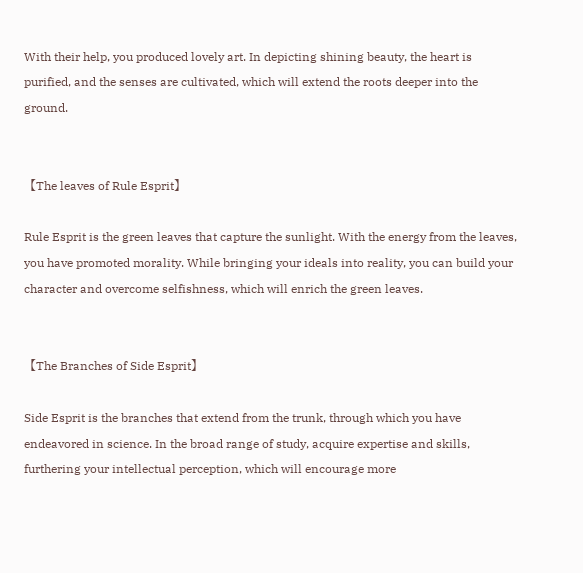With their help, you produced lovely art. In depicting shining beauty, the heart is purified, and the senses are cultivated, which will extend the roots deeper into the ground.


【The leaves of Rule Esprit】

Rule Esprit is the green leaves that capture the sunlight. With the energy from the leaves, you have promoted morality. While bringing your ideals into reality, you can build your character and overcome selfishness, which will enrich the green leaves.


【The Branches of Side Esprit】

Side Esprit is the branches that extend from the trunk, through which you have endeavored in science. In the broad range of study, acquire expertise and skills, furthering your intellectual perception, which will encourage more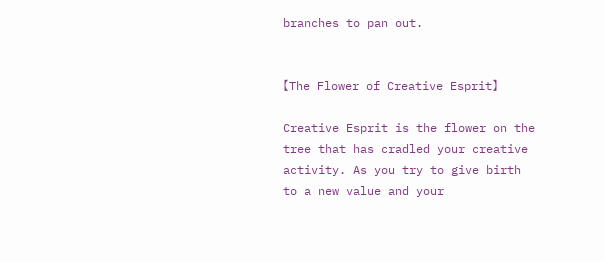branches to pan out.


【The Flower of Creative Esprit】

Creative Esprit is the flower on the tree that has cradled your creative activity. As you try to give birth to a new value and your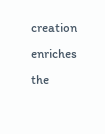creation enriches the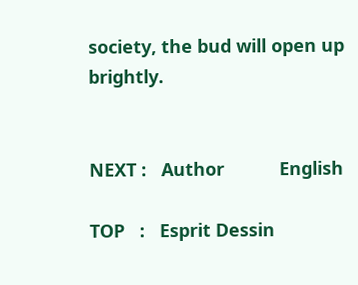society, the bud will open up brightly.


NEXT :   Author           English

TOP   :   Esprit Dessin